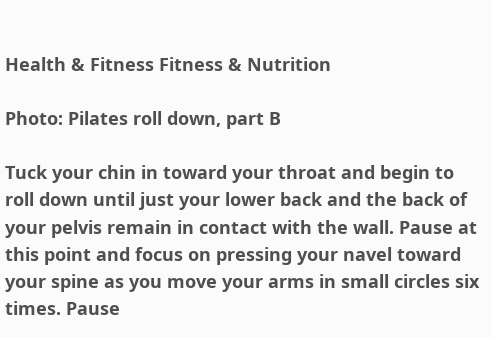Health & Fitness Fitness & Nutrition

Photo: Pilates roll down, part B

Tuck your chin in toward your throat and begin to roll down until just your lower back and the back of your pelvis remain in contact with the wall. Pause at this point and focus on pressing your navel toward your spine as you move your arms in small circles six times. Pause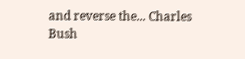and reverse the... Charles Bush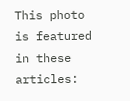This photo is featured in these articles: